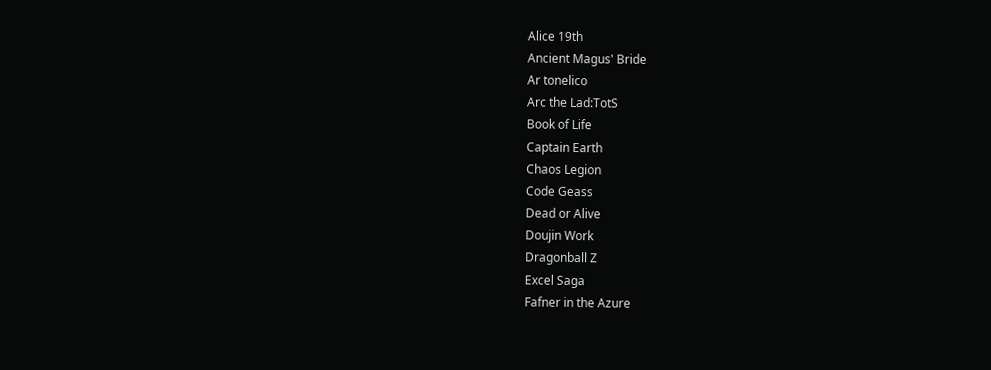Alice 19th
Ancient Magus' Bride
Ar tonelico
Arc the Lad:TotS
Book of Life
Captain Earth
Chaos Legion
Code Geass
Dead or Alive
Doujin Work
Dragonball Z
Excel Saga
Fafner in the Azure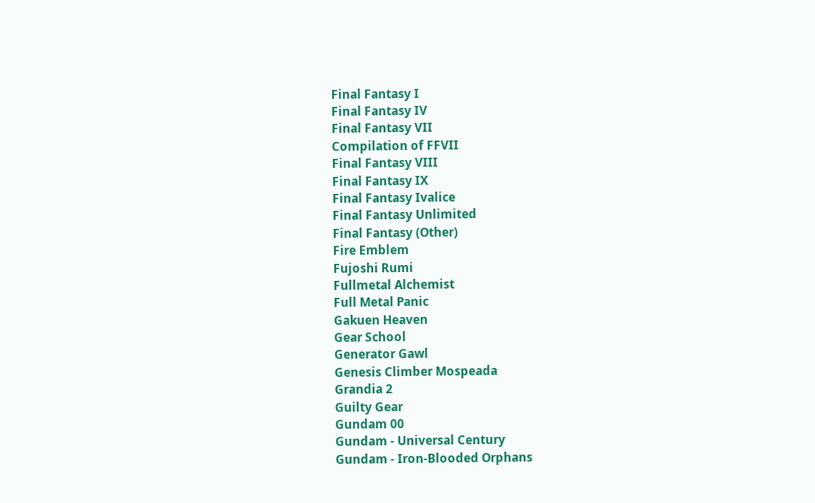Final Fantasy I
Final Fantasy IV
Final Fantasy VII
Compilation of FFVII
Final Fantasy VIII
Final Fantasy IX
Final Fantasy Ivalice
Final Fantasy Unlimited
Final Fantasy (Other)
Fire Emblem
Fujoshi Rumi
Fullmetal Alchemist
Full Metal Panic
Gakuen Heaven
Gear School
Generator Gawl
Genesis Climber Mospeada
Grandia 2
Guilty Gear
Gundam 00
Gundam - Universal Century
Gundam - Iron-Blooded Orphans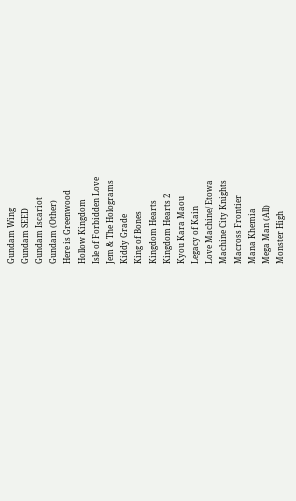Gundam Wing
Gundam SEED
Gundam Iscariot
Gundam (Other)
Here is Greenwood
Hollow Kingdom
Isle of Forbidden Love
Jem & The Holograms
Kiddy Grade
King of Bones
Kingdom Hearts
Kingdom Hearts 2
Kyou Kara Maou
Legacy of Kain
Love Machine/ Etowa
Machine City Knights
Macross Frontier
Mana Khemia
Mega Man (All)
Monster High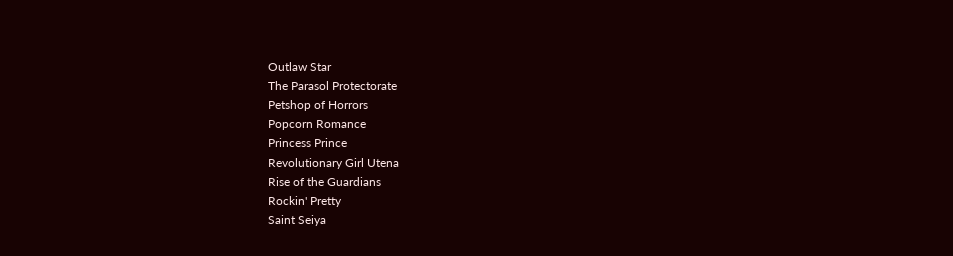Outlaw Star
The Parasol Protectorate
Petshop of Horrors
Popcorn Romance
Princess Prince
Revolutionary Girl Utena
Rise of the Guardians
Rockin' Pretty
Saint Seiya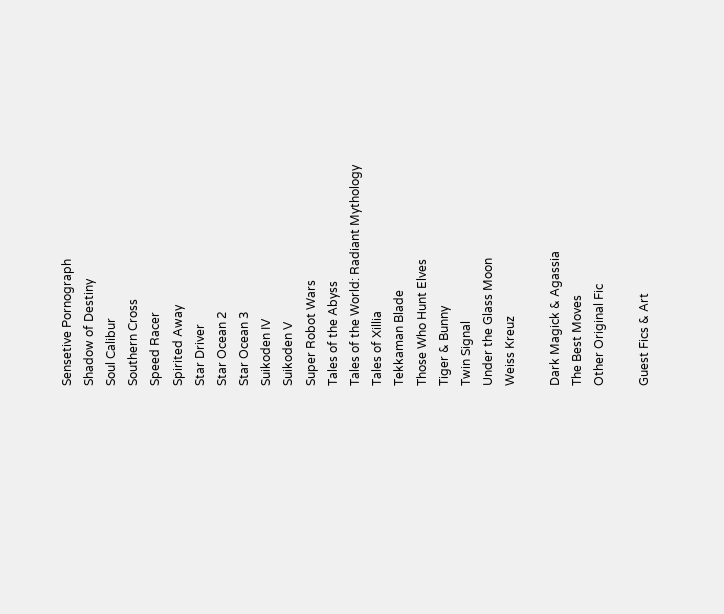Sensetive Pornograph
Shadow of Destiny
Soul Calibur
Southern Cross
Speed Racer
Spirited Away
Star Driver
Star Ocean 2
Star Ocean 3
Suikoden IV
Suikoden V
Super Robot Wars
Tales of the Abyss
Tales of the World: Radiant Mythology
Tales of Xillia
Tekkaman Blade
Those Who Hunt Elves
Tiger & Bunny
Twin Signal
Under the Glass Moon
Weiss Kreuz

Dark Magick & Agassia
The Best Moves
Other Original Fic

Guest Fics & Art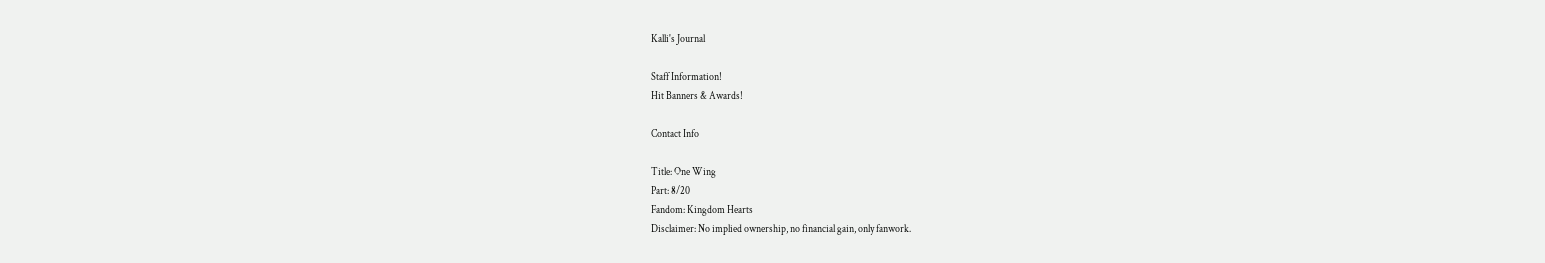Kalli's Journal

Staff Information!
Hit Banners & Awards!

Contact Info

Title: One Wing
Part: 8/20
Fandom: Kingdom Hearts
Disclaimer: No implied ownership, no financial gain, only fanwork.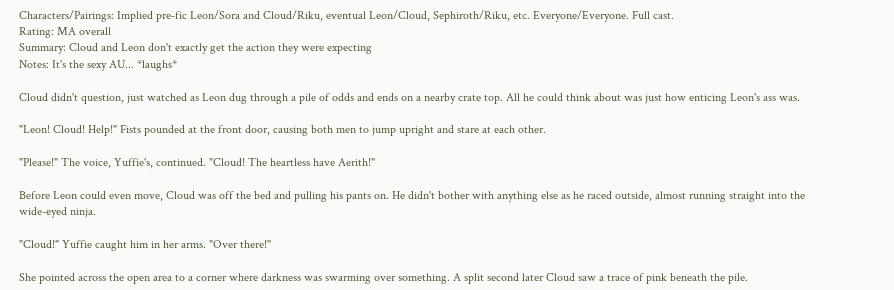Characters/Pairings: Implied pre-fic Leon/Sora and Cloud/Riku, eventual Leon/Cloud, Sephiroth/Riku, etc. Everyone/Everyone. Full cast.
Rating: MA overall
Summary: Cloud and Leon don't exactly get the action they were expecting
Notes: It's the sexy AU... *laughs*

Cloud didn't question, just watched as Leon dug through a pile of odds and ends on a nearby crate top. All he could think about was just how enticing Leon's ass was.

"Leon! Cloud! Help!" Fists pounded at the front door, causing both men to jump upright and stare at each other.

"Please!" The voice, Yuffie's, continued. "Cloud! The heartless have Aerith!"

Before Leon could even move, Cloud was off the bed and pulling his pants on. He didn't bother with anything else as he raced outside, almost running straight into the wide-eyed ninja.

"Cloud!" Yuffie caught him in her arms. "Over there!"

She pointed across the open area to a corner where darkness was swarming over something. A split second later Cloud saw a trace of pink beneath the pile.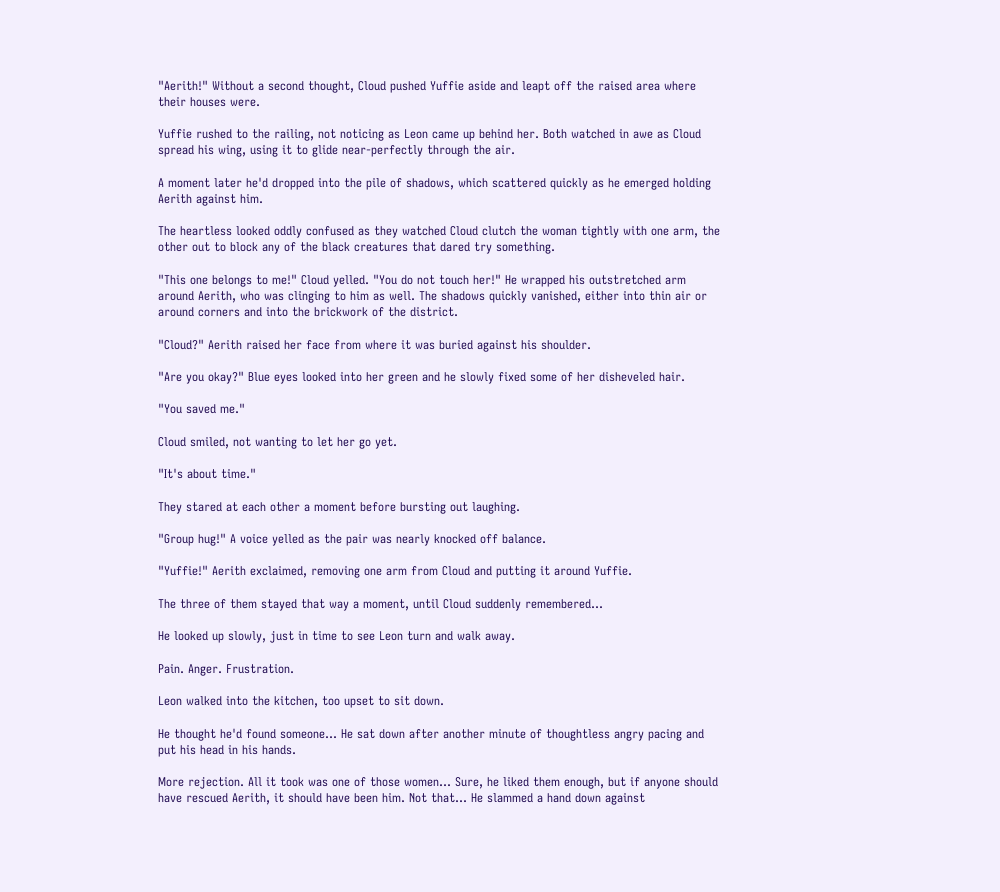"Aerith!" Without a second thought, Cloud pushed Yuffie aside and leapt off the raised area where their houses were.

Yuffie rushed to the railing, not noticing as Leon came up behind her. Both watched in awe as Cloud spread his wing, using it to glide near-perfectly through the air.

A moment later he'd dropped into the pile of shadows, which scattered quickly as he emerged holding Aerith against him.

The heartless looked oddly confused as they watched Cloud clutch the woman tightly with one arm, the other out to block any of the black creatures that dared try something.

"This one belongs to me!" Cloud yelled. "You do not touch her!" He wrapped his outstretched arm around Aerith, who was clinging to him as well. The shadows quickly vanished, either into thin air or around corners and into the brickwork of the district.

"Cloud?" Aerith raised her face from where it was buried against his shoulder.

"Are you okay?" Blue eyes looked into her green and he slowly fixed some of her disheveled hair.

"You saved me."

Cloud smiled, not wanting to let her go yet.

"It's about time."

They stared at each other a moment before bursting out laughing.

"Group hug!" A voice yelled as the pair was nearly knocked off balance.

"Yuffie!" Aerith exclaimed, removing one arm from Cloud and putting it around Yuffie.

The three of them stayed that way a moment, until Cloud suddenly remembered...

He looked up slowly, just in time to see Leon turn and walk away.

Pain. Anger. Frustration.

Leon walked into the kitchen, too upset to sit down.

He thought he'd found someone... He sat down after another minute of thoughtless angry pacing and put his head in his hands.

More rejection. All it took was one of those women... Sure, he liked them enough, but if anyone should have rescued Aerith, it should have been him. Not that... He slammed a hand down against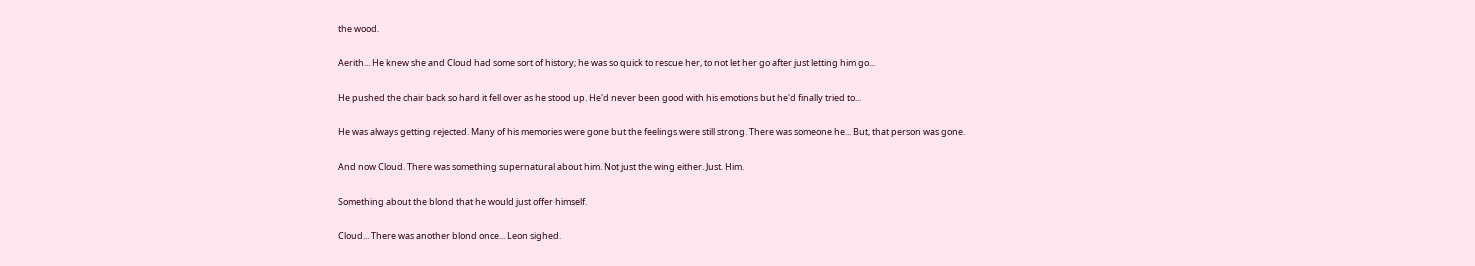the wood.

Aerith... He knew she and Cloud had some sort of history; he was so quick to rescue her, to not let her go after just letting him go...

He pushed the chair back so hard it fell over as he stood up. He'd never been good with his emotions but he'd finally tried to...

He was always getting rejected. Many of his memories were gone but the feelings were still strong. There was someone he... But, that person was gone.

And now Cloud. There was something supernatural about him. Not just the wing either. Just. Him.

Something about the blond that he would just offer himself.

Cloud... There was another blond once... Leon sighed.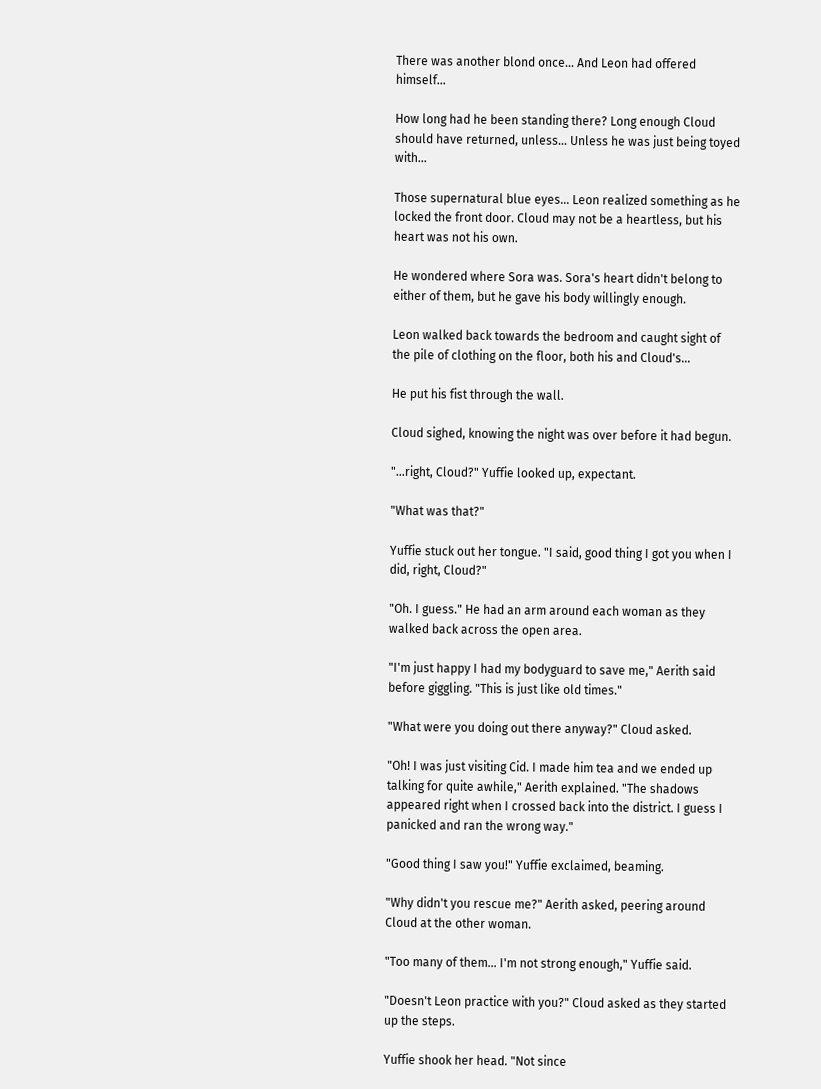There was another blond once... And Leon had offered himself...

How long had he been standing there? Long enough Cloud should have returned, unless... Unless he was just being toyed with...

Those supernatural blue eyes... Leon realized something as he locked the front door. Cloud may not be a heartless, but his heart was not his own.

He wondered where Sora was. Sora's heart didn't belong to either of them, but he gave his body willingly enough.

Leon walked back towards the bedroom and caught sight of the pile of clothing on the floor, both his and Cloud's...

He put his fist through the wall.

Cloud sighed, knowing the night was over before it had begun.

"...right, Cloud?" Yuffie looked up, expectant.

"What was that?"

Yuffie stuck out her tongue. "I said, good thing I got you when I did, right, Cloud?"

"Oh. I guess." He had an arm around each woman as they walked back across the open area.

"I'm just happy I had my bodyguard to save me," Aerith said before giggling. "This is just like old times."

"What were you doing out there anyway?" Cloud asked.

"Oh! I was just visiting Cid. I made him tea and we ended up talking for quite awhile," Aerith explained. "The shadows appeared right when I crossed back into the district. I guess I panicked and ran the wrong way."

"Good thing I saw you!" Yuffie exclaimed, beaming.

"Why didn't you rescue me?" Aerith asked, peering around Cloud at the other woman.

"Too many of them... I'm not strong enough," Yuffie said.

"Doesn't Leon practice with you?" Cloud asked as they started up the steps.

Yuffie shook her head. "Not since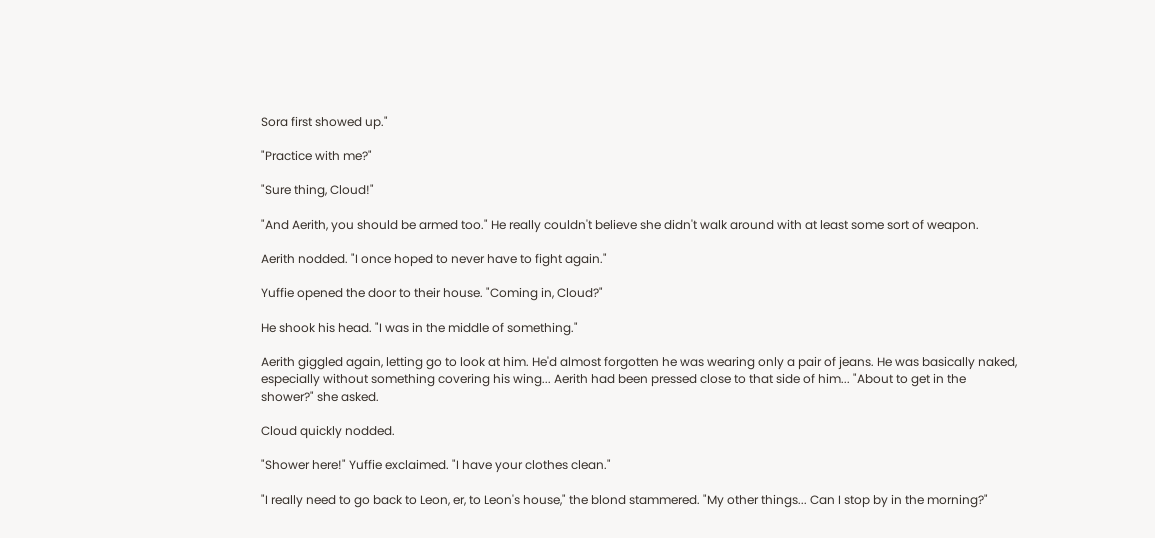Sora first showed up."

"Practice with me?"

"Sure thing, Cloud!"

"And Aerith, you should be armed too." He really couldn't believe she didn't walk around with at least some sort of weapon.

Aerith nodded. "I once hoped to never have to fight again."

Yuffie opened the door to their house. "Coming in, Cloud?"

He shook his head. "I was in the middle of something."

Aerith giggled again, letting go to look at him. He'd almost forgotten he was wearing only a pair of jeans. He was basically naked, especially without something covering his wing... Aerith had been pressed close to that side of him... "About to get in the shower?" she asked.

Cloud quickly nodded.

"Shower here!" Yuffie exclaimed. "I have your clothes clean."

"I really need to go back to Leon, er, to Leon's house," the blond stammered. "My other things... Can I stop by in the morning?"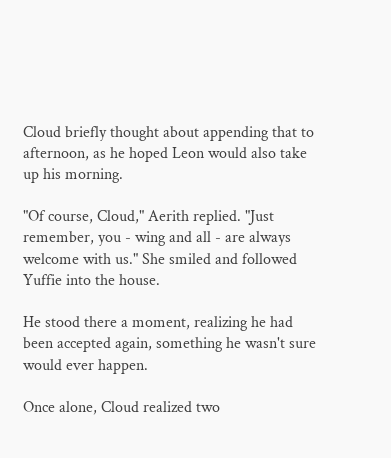Cloud briefly thought about appending that to afternoon, as he hoped Leon would also take up his morning.

"Of course, Cloud," Aerith replied. "Just remember, you - wing and all - are always welcome with us." She smiled and followed Yuffie into the house.

He stood there a moment, realizing he had been accepted again, something he wasn't sure would ever happen.

Once alone, Cloud realized two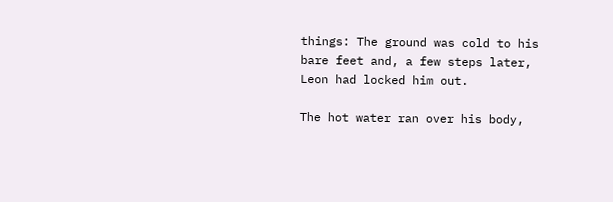things: The ground was cold to his bare feet and, a few steps later, Leon had locked him out.

The hot water ran over his body,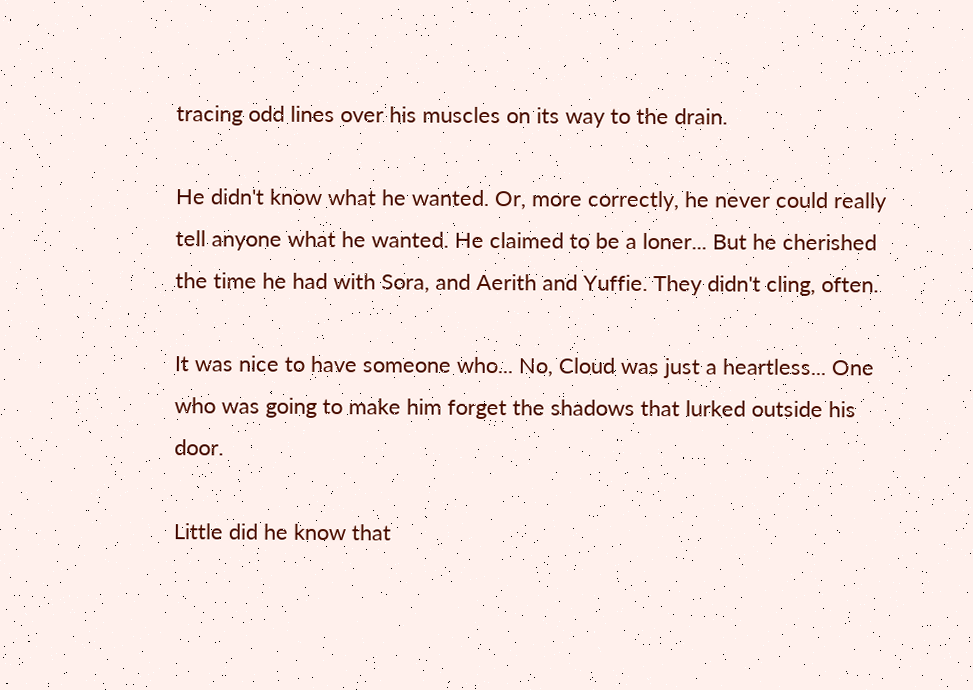tracing odd lines over his muscles on its way to the drain.

He didn't know what he wanted. Or, more correctly, he never could really tell anyone what he wanted. He claimed to be a loner... But he cherished the time he had with Sora, and Aerith and Yuffie. They didn't cling, often.

It was nice to have someone who... No, Cloud was just a heartless... One who was going to make him forget the shadows that lurked outside his door.

Little did he know that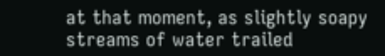at that moment, as slightly soapy streams of water trailed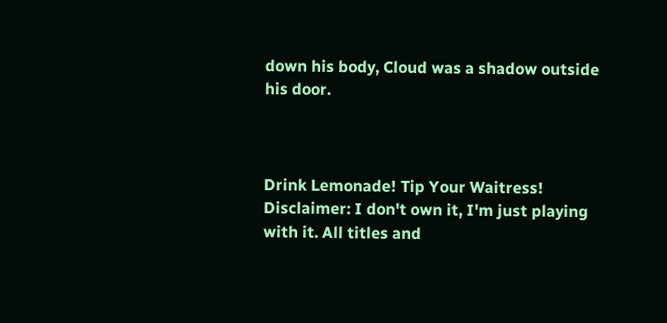down his body, Cloud was a shadow outside his door.



Drink Lemonade! Tip Your Waitress!
Disclaimer: I don't own it, I'm just playing with it. All titles and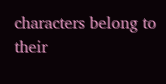characters belong to their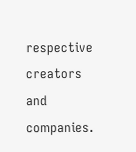respective creators and companies.